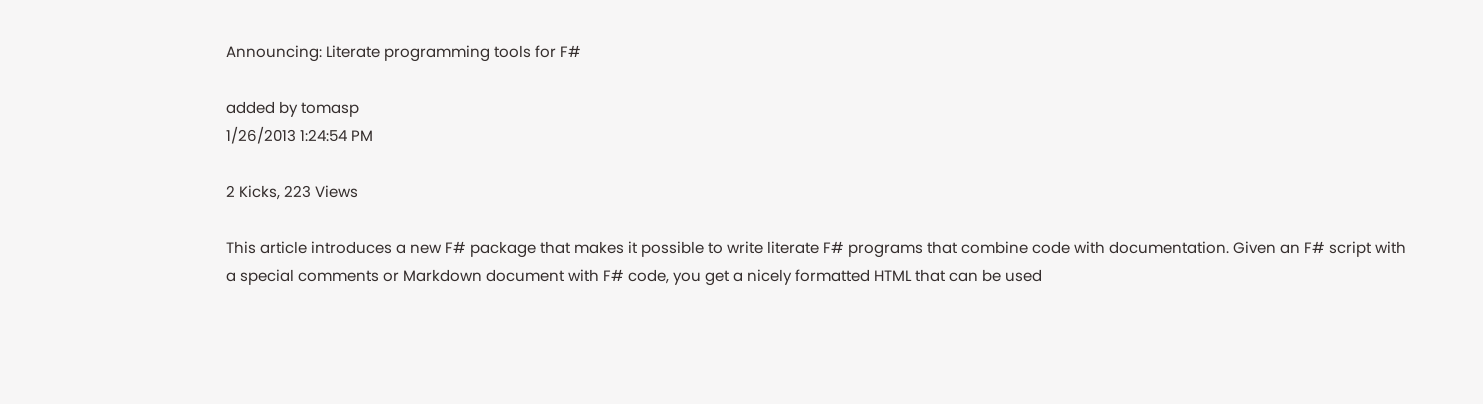Announcing: Literate programming tools for F#

added by tomasp
1/26/2013 1:24:54 PM

2 Kicks, 223 Views

This article introduces a new F# package that makes it possible to write literate F# programs that combine code with documentation. Given an F# script with a special comments or Markdown document with F# code, you get a nicely formatted HTML that can be used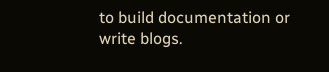to build documentation or write blogs.